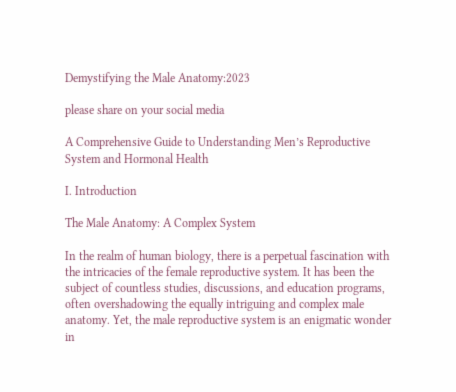Demystifying the Male Anatomy:2023

please share on your social media

A Comprehensive Guide to Understanding Men’s Reproductive System and Hormonal Health

I. Introduction

The Male Anatomy: A Complex System

In the realm of human biology, there is a perpetual fascination with the intricacies of the female reproductive system. It has been the subject of countless studies, discussions, and education programs, often overshadowing the equally intriguing and complex male anatomy. Yet, the male reproductive system is an enigmatic wonder in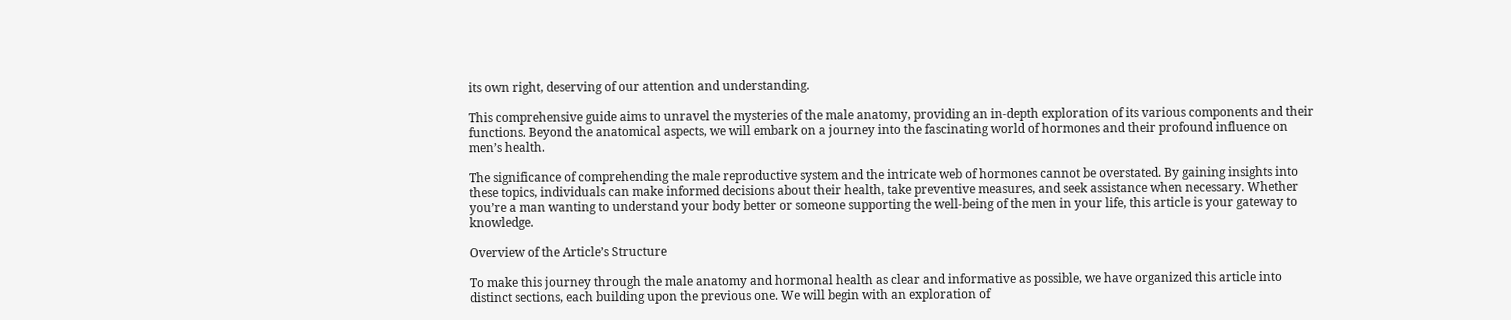its own right, deserving of our attention and understanding.

This comprehensive guide aims to unravel the mysteries of the male anatomy, providing an in-depth exploration of its various components and their functions. Beyond the anatomical aspects, we will embark on a journey into the fascinating world of hormones and their profound influence on men’s health.

The significance of comprehending the male reproductive system and the intricate web of hormones cannot be overstated. By gaining insights into these topics, individuals can make informed decisions about their health, take preventive measures, and seek assistance when necessary. Whether you’re a man wanting to understand your body better or someone supporting the well-being of the men in your life, this article is your gateway to knowledge.

Overview of the Article’s Structure

To make this journey through the male anatomy and hormonal health as clear and informative as possible, we have organized this article into distinct sections, each building upon the previous one. We will begin with an exploration of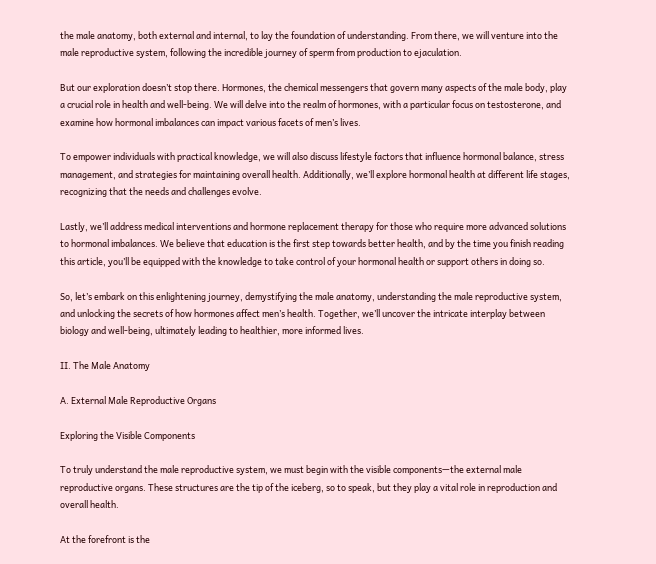the male anatomy, both external and internal, to lay the foundation of understanding. From there, we will venture into the male reproductive system, following the incredible journey of sperm from production to ejaculation.

But our exploration doesn’t stop there. Hormones, the chemical messengers that govern many aspects of the male body, play a crucial role in health and well-being. We will delve into the realm of hormones, with a particular focus on testosterone, and examine how hormonal imbalances can impact various facets of men’s lives.

To empower individuals with practical knowledge, we will also discuss lifestyle factors that influence hormonal balance, stress management, and strategies for maintaining overall health. Additionally, we’ll explore hormonal health at different life stages, recognizing that the needs and challenges evolve.

Lastly, we’ll address medical interventions and hormone replacement therapy for those who require more advanced solutions to hormonal imbalances. We believe that education is the first step towards better health, and by the time you finish reading this article, you’ll be equipped with the knowledge to take control of your hormonal health or support others in doing so.

So, let’s embark on this enlightening journey, demystifying the male anatomy, understanding the male reproductive system, and unlocking the secrets of how hormones affect men’s health. Together, we’ll uncover the intricate interplay between biology and well-being, ultimately leading to healthier, more informed lives.

II. The Male Anatomy

A. External Male Reproductive Organs

Exploring the Visible Components

To truly understand the male reproductive system, we must begin with the visible components—the external male reproductive organs. These structures are the tip of the iceberg, so to speak, but they play a vital role in reproduction and overall health.

At the forefront is the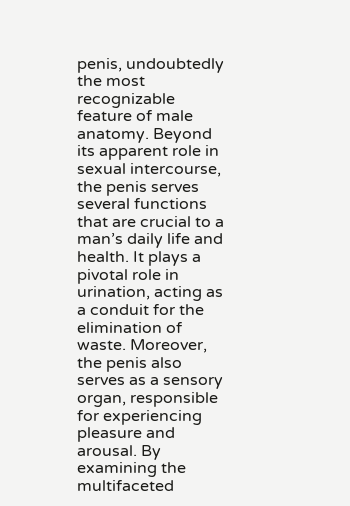penis, undoubtedly the most recognizable feature of male anatomy. Beyond its apparent role in sexual intercourse, the penis serves several functions that are crucial to a man’s daily life and health. It plays a pivotal role in urination, acting as a conduit for the elimination of waste. Moreover, the penis also serves as a sensory organ, responsible for experiencing pleasure and arousal. By examining the multifaceted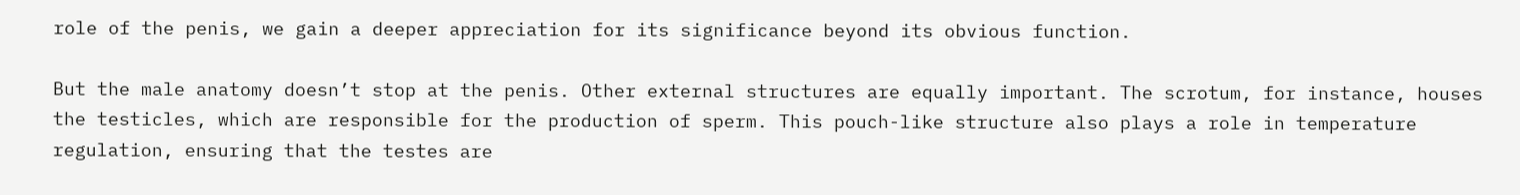role of the penis, we gain a deeper appreciation for its significance beyond its obvious function.

But the male anatomy doesn’t stop at the penis. Other external structures are equally important. The scrotum, for instance, houses the testicles, which are responsible for the production of sperm. This pouch-like structure also plays a role in temperature regulation, ensuring that the testes are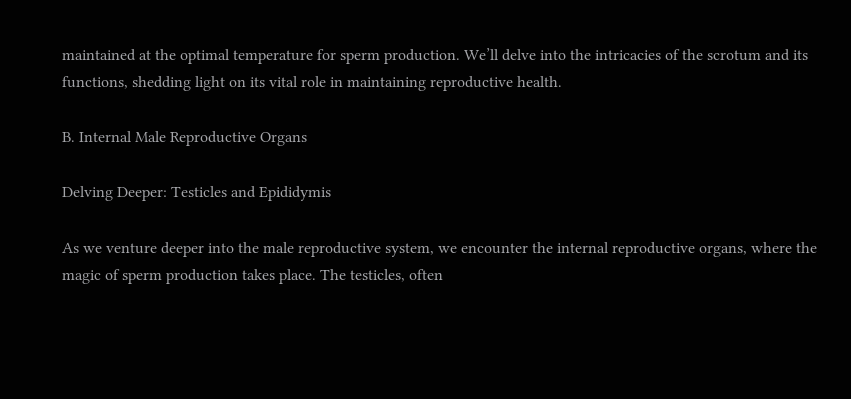maintained at the optimal temperature for sperm production. We’ll delve into the intricacies of the scrotum and its functions, shedding light on its vital role in maintaining reproductive health.

B. Internal Male Reproductive Organs

Delving Deeper: Testicles and Epididymis

As we venture deeper into the male reproductive system, we encounter the internal reproductive organs, where the magic of sperm production takes place. The testicles, often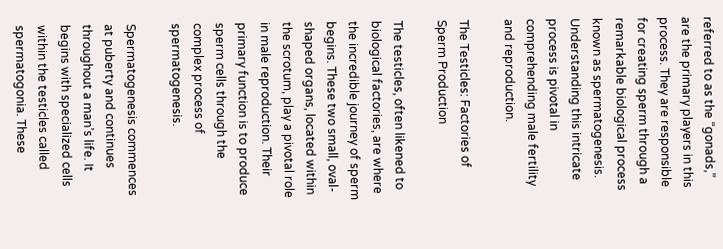referred to as the “gonads,” are the primary players in this process. They are responsible for creating sperm through a remarkable biological process known as spermatogenesis. Understanding this intricate process is pivotal in comprehending male fertility and reproduction.

The Testicles: Factories of Sperm Production

The testicles, often likened to biological factories, are where the incredible journey of sperm begins. These two small, oval-shaped organs, located within the scrotum, play a pivotal role in male reproduction. Their primary function is to produce sperm cells through the complex process of spermatogenesis.

Spermatogenesis commences at puberty and continues throughout a man’s life. It begins with specialized cells within the testicles called spermatogonia. These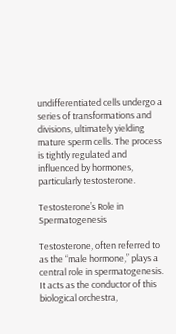undifferentiated cells undergo a series of transformations and divisions, ultimately yielding mature sperm cells. The process is tightly regulated and influenced by hormones, particularly testosterone.

Testosterone’s Role in Spermatogenesis

Testosterone, often referred to as the “male hormone,” plays a central role in spermatogenesis. It acts as the conductor of this biological orchestra,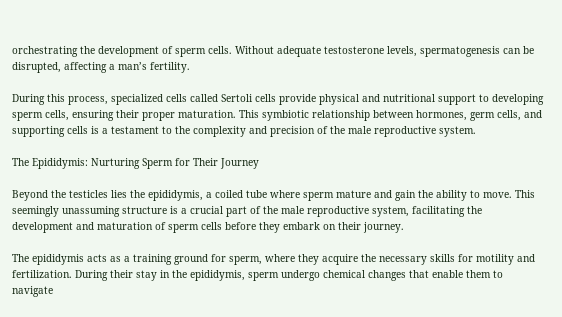orchestrating the development of sperm cells. Without adequate testosterone levels, spermatogenesis can be disrupted, affecting a man’s fertility.

During this process, specialized cells called Sertoli cells provide physical and nutritional support to developing sperm cells, ensuring their proper maturation. This symbiotic relationship between hormones, germ cells, and supporting cells is a testament to the complexity and precision of the male reproductive system.

The Epididymis: Nurturing Sperm for Their Journey

Beyond the testicles lies the epididymis, a coiled tube where sperm mature and gain the ability to move. This seemingly unassuming structure is a crucial part of the male reproductive system, facilitating the development and maturation of sperm cells before they embark on their journey.

The epididymis acts as a training ground for sperm, where they acquire the necessary skills for motility and fertilization. During their stay in the epididymis, sperm undergo chemical changes that enable them to navigate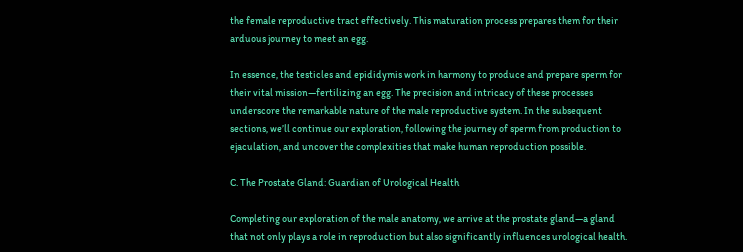the female reproductive tract effectively. This maturation process prepares them for their arduous journey to meet an egg.

In essence, the testicles and epididymis work in harmony to produce and prepare sperm for their vital mission—fertilizing an egg. The precision and intricacy of these processes underscore the remarkable nature of the male reproductive system. In the subsequent sections, we’ll continue our exploration, following the journey of sperm from production to ejaculation, and uncover the complexities that make human reproduction possible.

C. The Prostate Gland: Guardian of Urological Health

Completing our exploration of the male anatomy, we arrive at the prostate gland—a gland that not only plays a role in reproduction but also significantly influences urological health.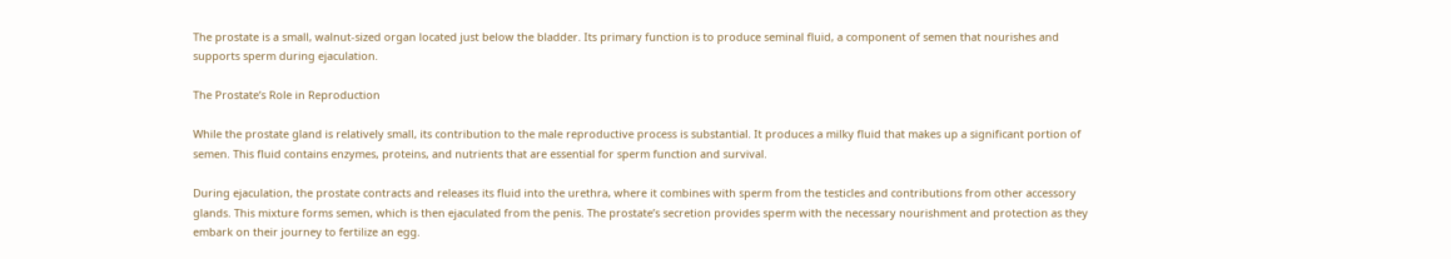The prostate is a small, walnut-sized organ located just below the bladder. Its primary function is to produce seminal fluid, a component of semen that nourishes and supports sperm during ejaculation.

The Prostate’s Role in Reproduction

While the prostate gland is relatively small, its contribution to the male reproductive process is substantial. It produces a milky fluid that makes up a significant portion of semen. This fluid contains enzymes, proteins, and nutrients that are essential for sperm function and survival.

During ejaculation, the prostate contracts and releases its fluid into the urethra, where it combines with sperm from the testicles and contributions from other accessory glands. This mixture forms semen, which is then ejaculated from the penis. The prostate’s secretion provides sperm with the necessary nourishment and protection as they embark on their journey to fertilize an egg.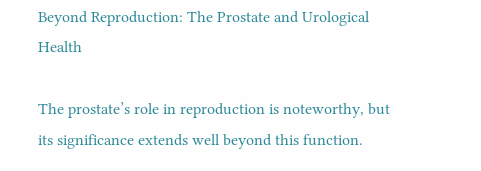Beyond Reproduction: The Prostate and Urological Health

The prostate’s role in reproduction is noteworthy, but its significance extends well beyond this function.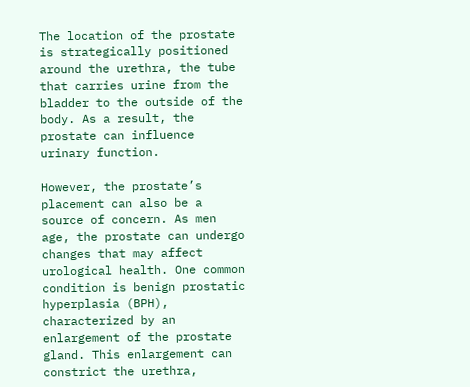The location of the prostate is strategically positioned around the urethra, the tube that carries urine from the bladder to the outside of the body. As a result, the prostate can influence urinary function.

However, the prostate’s placement can also be a source of concern. As men age, the prostate can undergo changes that may affect urological health. One common condition is benign prostatic hyperplasia (BPH), characterized by an enlargement of the prostate gland. This enlargement can constrict the urethra,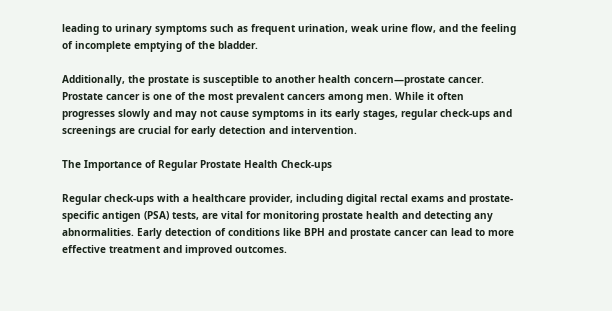leading to urinary symptoms such as frequent urination, weak urine flow, and the feeling of incomplete emptying of the bladder.

Additionally, the prostate is susceptible to another health concern—prostate cancer. Prostate cancer is one of the most prevalent cancers among men. While it often progresses slowly and may not cause symptoms in its early stages, regular check-ups and screenings are crucial for early detection and intervention.

The Importance of Regular Prostate Health Check-ups

Regular check-ups with a healthcare provider, including digital rectal exams and prostate-specific antigen (PSA) tests, are vital for monitoring prostate health and detecting any abnormalities. Early detection of conditions like BPH and prostate cancer can lead to more effective treatment and improved outcomes.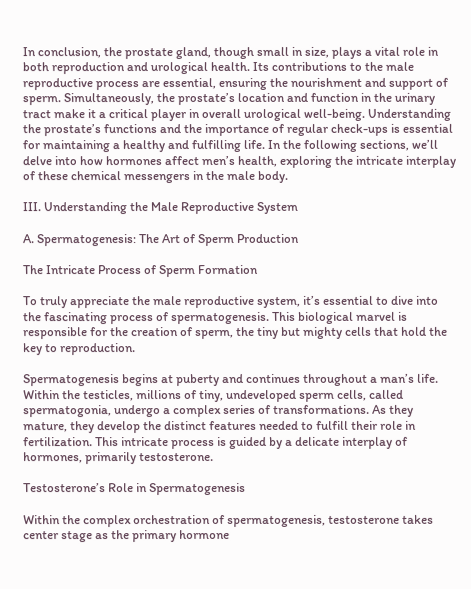In conclusion, the prostate gland, though small in size, plays a vital role in both reproduction and urological health. Its contributions to the male reproductive process are essential, ensuring the nourishment and support of sperm. Simultaneously, the prostate’s location and function in the urinary tract make it a critical player in overall urological well-being. Understanding the prostate’s functions and the importance of regular check-ups is essential for maintaining a healthy and fulfilling life. In the following sections, we’ll delve into how hormones affect men’s health, exploring the intricate interplay of these chemical messengers in the male body.

III. Understanding the Male Reproductive System

A. Spermatogenesis: The Art of Sperm Production

The Intricate Process of Sperm Formation

To truly appreciate the male reproductive system, it’s essential to dive into the fascinating process of spermatogenesis. This biological marvel is responsible for the creation of sperm, the tiny but mighty cells that hold the key to reproduction.

Spermatogenesis begins at puberty and continues throughout a man’s life. Within the testicles, millions of tiny, undeveloped sperm cells, called spermatogonia, undergo a complex series of transformations. As they mature, they develop the distinct features needed to fulfill their role in fertilization. This intricate process is guided by a delicate interplay of hormones, primarily testosterone.

Testosterone’s Role in Spermatogenesis

Within the complex orchestration of spermatogenesis, testosterone takes center stage as the primary hormone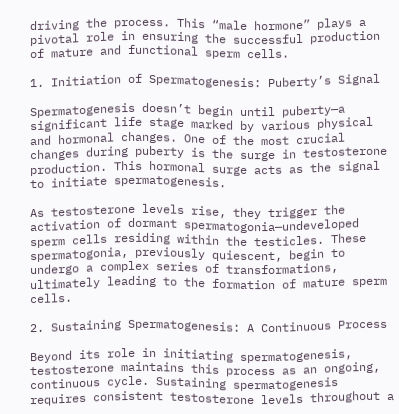driving the process. This “male hormone” plays a pivotal role in ensuring the successful production of mature and functional sperm cells.

1. Initiation of Spermatogenesis: Puberty’s Signal

Spermatogenesis doesn’t begin until puberty—a significant life stage marked by various physical and hormonal changes. One of the most crucial changes during puberty is the surge in testosterone production. This hormonal surge acts as the signal to initiate spermatogenesis.

As testosterone levels rise, they trigger the activation of dormant spermatogonia—undeveloped sperm cells residing within the testicles. These spermatogonia, previously quiescent, begin to undergo a complex series of transformations, ultimately leading to the formation of mature sperm cells.

2. Sustaining Spermatogenesis: A Continuous Process

Beyond its role in initiating spermatogenesis, testosterone maintains this process as an ongoing, continuous cycle. Sustaining spermatogenesis requires consistent testosterone levels throughout a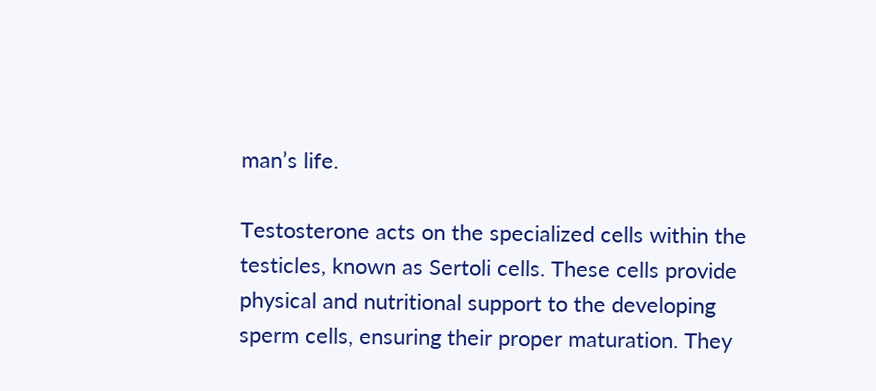man’s life.

Testosterone acts on the specialized cells within the testicles, known as Sertoli cells. These cells provide physical and nutritional support to the developing sperm cells, ensuring their proper maturation. They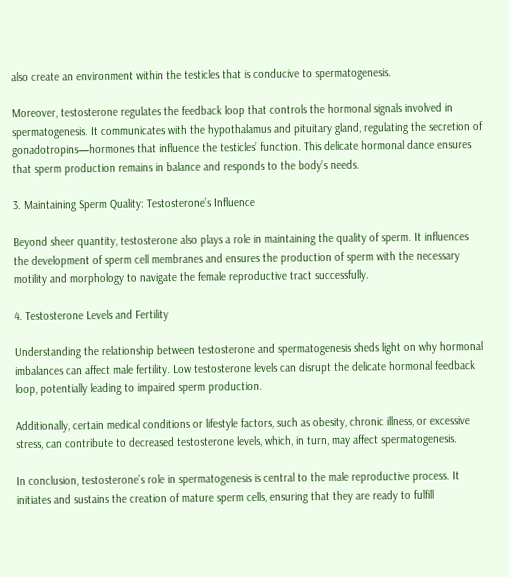also create an environment within the testicles that is conducive to spermatogenesis.

Moreover, testosterone regulates the feedback loop that controls the hormonal signals involved in spermatogenesis. It communicates with the hypothalamus and pituitary gland, regulating the secretion of gonadotropins—hormones that influence the testicles’ function. This delicate hormonal dance ensures that sperm production remains in balance and responds to the body’s needs.

3. Maintaining Sperm Quality: Testosterone’s Influence

Beyond sheer quantity, testosterone also plays a role in maintaining the quality of sperm. It influences the development of sperm cell membranes and ensures the production of sperm with the necessary motility and morphology to navigate the female reproductive tract successfully.

4. Testosterone Levels and Fertility

Understanding the relationship between testosterone and spermatogenesis sheds light on why hormonal imbalances can affect male fertility. Low testosterone levels can disrupt the delicate hormonal feedback loop, potentially leading to impaired sperm production.

Additionally, certain medical conditions or lifestyle factors, such as obesity, chronic illness, or excessive stress, can contribute to decreased testosterone levels, which, in turn, may affect spermatogenesis.

In conclusion, testosterone’s role in spermatogenesis is central to the male reproductive process. It initiates and sustains the creation of mature sperm cells, ensuring that they are ready to fulfill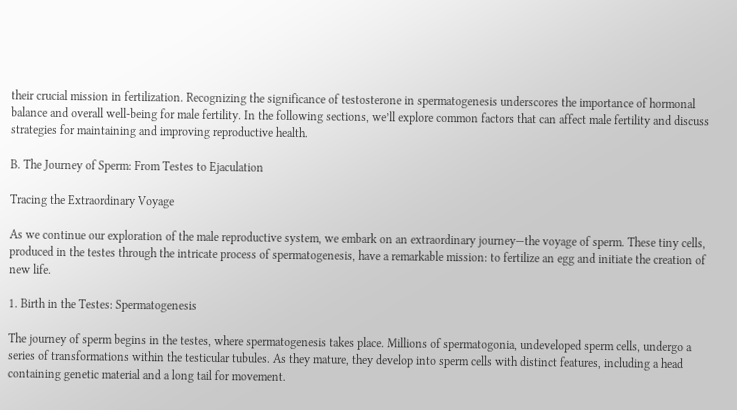their crucial mission in fertilization. Recognizing the significance of testosterone in spermatogenesis underscores the importance of hormonal balance and overall well-being for male fertility. In the following sections, we’ll explore common factors that can affect male fertility and discuss strategies for maintaining and improving reproductive health.

B. The Journey of Sperm: From Testes to Ejaculation

Tracing the Extraordinary Voyage

As we continue our exploration of the male reproductive system, we embark on an extraordinary journey—the voyage of sperm. These tiny cells, produced in the testes through the intricate process of spermatogenesis, have a remarkable mission: to fertilize an egg and initiate the creation of new life.

1. Birth in the Testes: Spermatogenesis

The journey of sperm begins in the testes, where spermatogenesis takes place. Millions of spermatogonia, undeveloped sperm cells, undergo a series of transformations within the testicular tubules. As they mature, they develop into sperm cells with distinct features, including a head containing genetic material and a long tail for movement.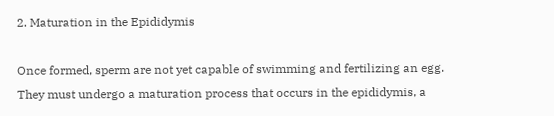2. Maturation in the Epididymis

Once formed, sperm are not yet capable of swimming and fertilizing an egg. They must undergo a maturation process that occurs in the epididymis, a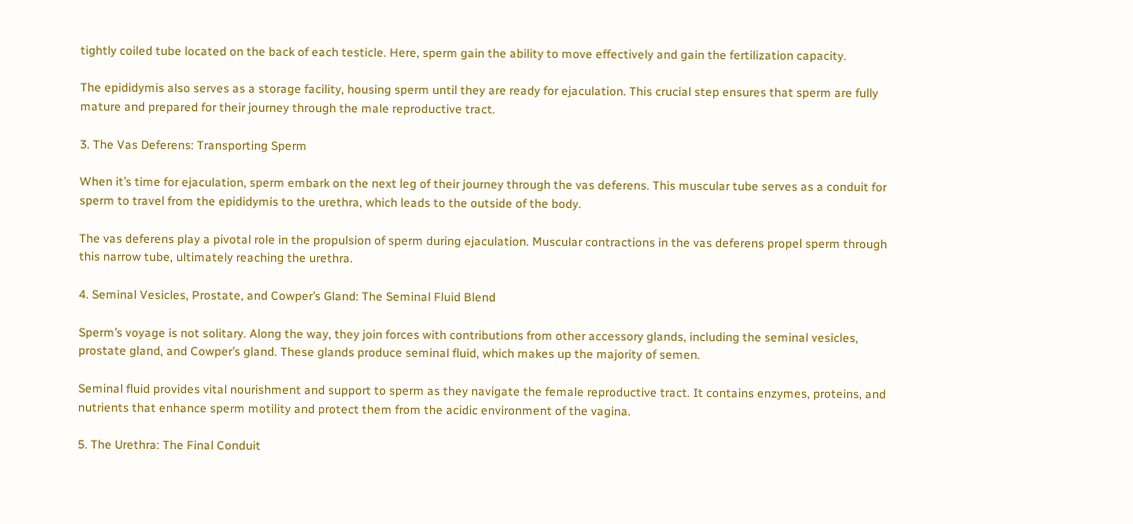tightly coiled tube located on the back of each testicle. Here, sperm gain the ability to move effectively and gain the fertilization capacity.

The epididymis also serves as a storage facility, housing sperm until they are ready for ejaculation. This crucial step ensures that sperm are fully mature and prepared for their journey through the male reproductive tract.

3. The Vas Deferens: Transporting Sperm

When it’s time for ejaculation, sperm embark on the next leg of their journey through the vas deferens. This muscular tube serves as a conduit for sperm to travel from the epididymis to the urethra, which leads to the outside of the body.

The vas deferens play a pivotal role in the propulsion of sperm during ejaculation. Muscular contractions in the vas deferens propel sperm through this narrow tube, ultimately reaching the urethra.

4. Seminal Vesicles, Prostate, and Cowper’s Gland: The Seminal Fluid Blend

Sperm’s voyage is not solitary. Along the way, they join forces with contributions from other accessory glands, including the seminal vesicles, prostate gland, and Cowper’s gland. These glands produce seminal fluid, which makes up the majority of semen.

Seminal fluid provides vital nourishment and support to sperm as they navigate the female reproductive tract. It contains enzymes, proteins, and nutrients that enhance sperm motility and protect them from the acidic environment of the vagina.

5. The Urethra: The Final Conduit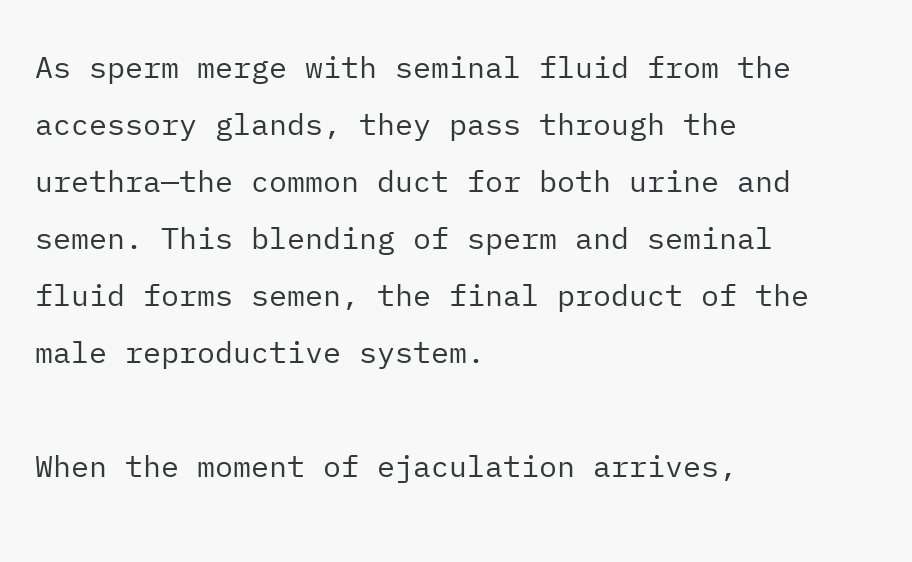As sperm merge with seminal fluid from the accessory glands, they pass through the urethra—the common duct for both urine and semen. This blending of sperm and seminal fluid forms semen, the final product of the male reproductive system.

When the moment of ejaculation arrives,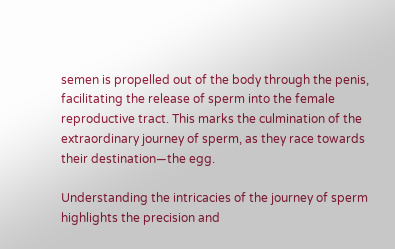semen is propelled out of the body through the penis, facilitating the release of sperm into the female reproductive tract. This marks the culmination of the extraordinary journey of sperm, as they race towards their destination—the egg.

Understanding the intricacies of the journey of sperm highlights the precision and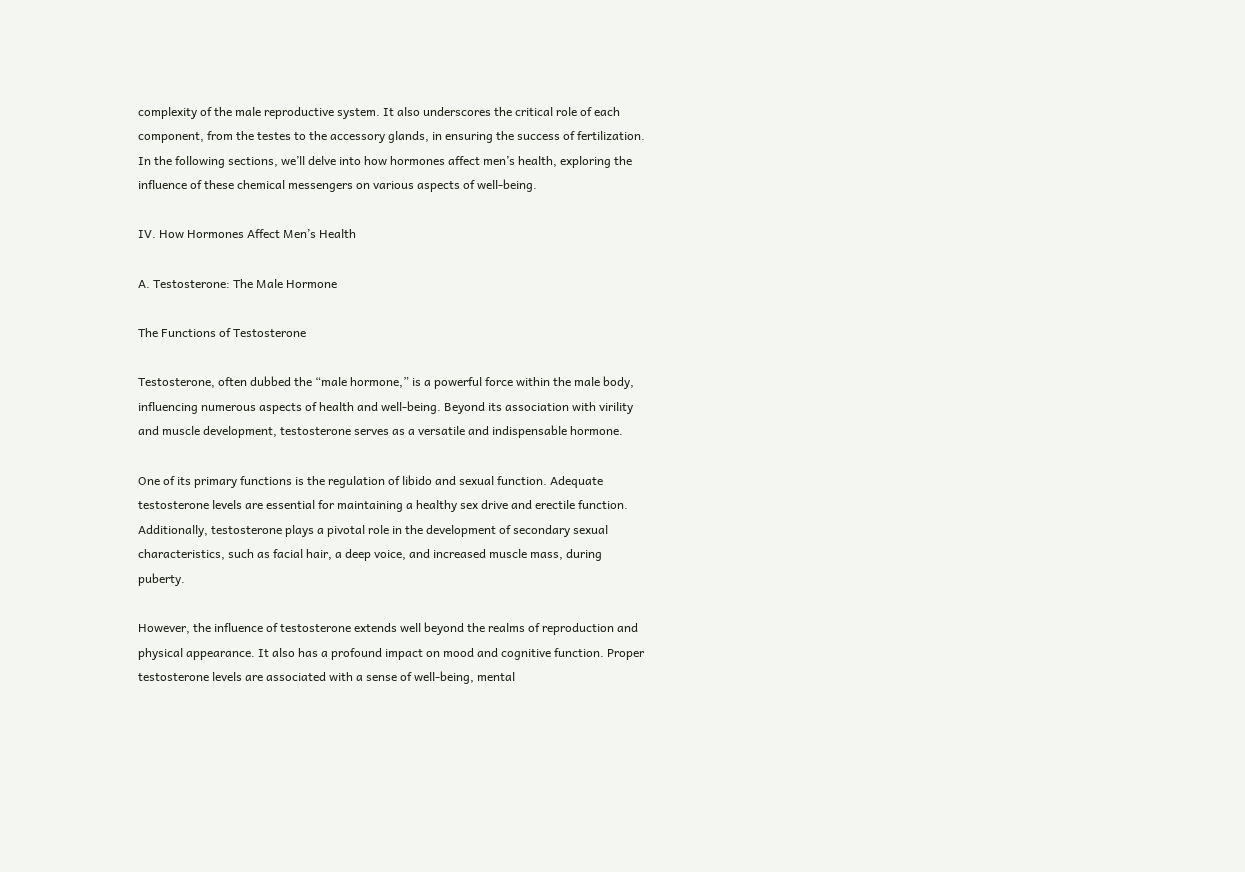complexity of the male reproductive system. It also underscores the critical role of each component, from the testes to the accessory glands, in ensuring the success of fertilization. In the following sections, we’ll delve into how hormones affect men’s health, exploring the influence of these chemical messengers on various aspects of well-being.

IV. How Hormones Affect Men’s Health

A. Testosterone: The Male Hormone

The Functions of Testosterone

Testosterone, often dubbed the “male hormone,” is a powerful force within the male body, influencing numerous aspects of health and well-being. Beyond its association with virility and muscle development, testosterone serves as a versatile and indispensable hormone.

One of its primary functions is the regulation of libido and sexual function. Adequate testosterone levels are essential for maintaining a healthy sex drive and erectile function. Additionally, testosterone plays a pivotal role in the development of secondary sexual characteristics, such as facial hair, a deep voice, and increased muscle mass, during puberty.

However, the influence of testosterone extends well beyond the realms of reproduction and physical appearance. It also has a profound impact on mood and cognitive function. Proper testosterone levels are associated with a sense of well-being, mental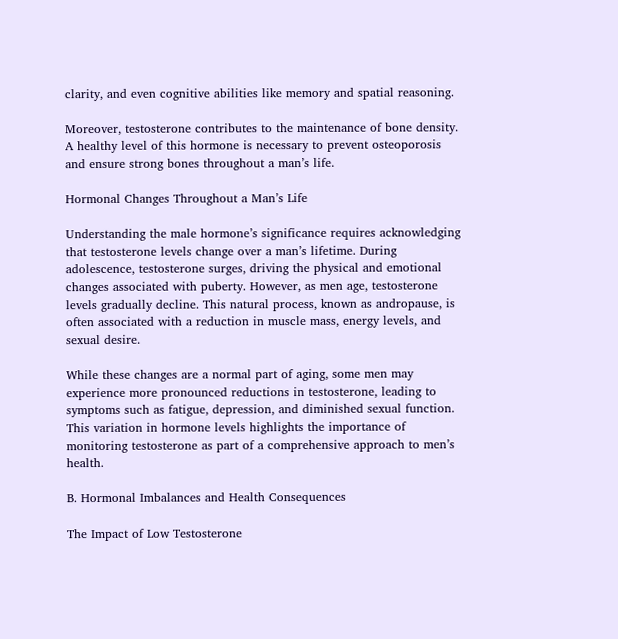clarity, and even cognitive abilities like memory and spatial reasoning.

Moreover, testosterone contributes to the maintenance of bone density. A healthy level of this hormone is necessary to prevent osteoporosis and ensure strong bones throughout a man’s life.

Hormonal Changes Throughout a Man’s Life

Understanding the male hormone’s significance requires acknowledging that testosterone levels change over a man’s lifetime. During adolescence, testosterone surges, driving the physical and emotional changes associated with puberty. However, as men age, testosterone levels gradually decline. This natural process, known as andropause, is often associated with a reduction in muscle mass, energy levels, and sexual desire.

While these changes are a normal part of aging, some men may experience more pronounced reductions in testosterone, leading to symptoms such as fatigue, depression, and diminished sexual function. This variation in hormone levels highlights the importance of monitoring testosterone as part of a comprehensive approach to men’s health.

B. Hormonal Imbalances and Health Consequences

The Impact of Low Testosterone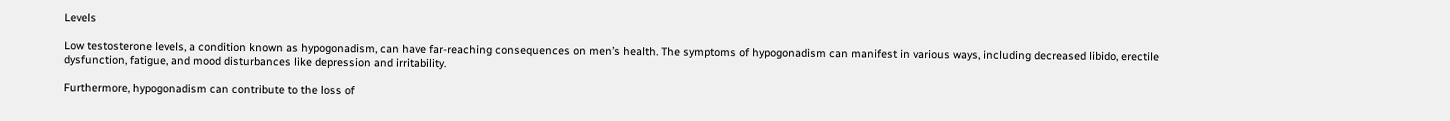Levels

Low testosterone levels, a condition known as hypogonadism, can have far-reaching consequences on men’s health. The symptoms of hypogonadism can manifest in various ways, including decreased libido, erectile dysfunction, fatigue, and mood disturbances like depression and irritability.

Furthermore, hypogonadism can contribute to the loss of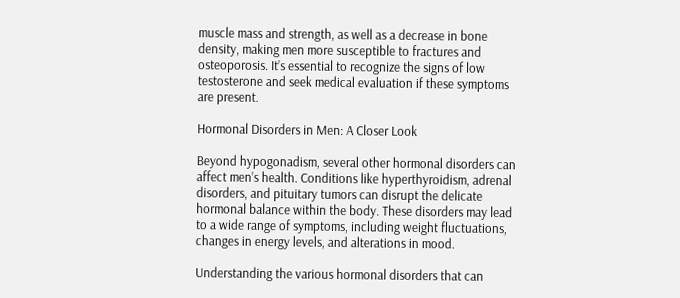muscle mass and strength, as well as a decrease in bone density, making men more susceptible to fractures and osteoporosis. It’s essential to recognize the signs of low testosterone and seek medical evaluation if these symptoms are present.

Hormonal Disorders in Men: A Closer Look

Beyond hypogonadism, several other hormonal disorders can affect men’s health. Conditions like hyperthyroidism, adrenal disorders, and pituitary tumors can disrupt the delicate hormonal balance within the body. These disorders may lead to a wide range of symptoms, including weight fluctuations, changes in energy levels, and alterations in mood.

Understanding the various hormonal disorders that can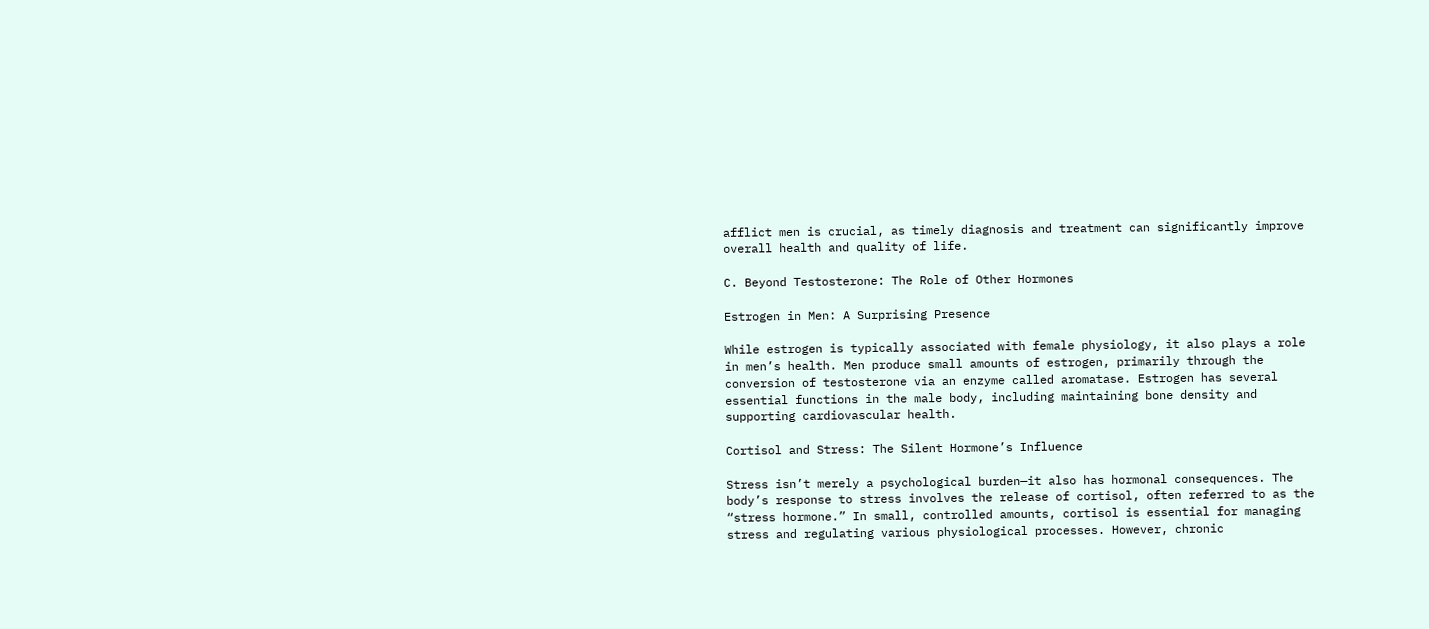afflict men is crucial, as timely diagnosis and treatment can significantly improve overall health and quality of life.

C. Beyond Testosterone: The Role of Other Hormones

Estrogen in Men: A Surprising Presence

While estrogen is typically associated with female physiology, it also plays a role in men’s health. Men produce small amounts of estrogen, primarily through the conversion of testosterone via an enzyme called aromatase. Estrogen has several essential functions in the male body, including maintaining bone density and supporting cardiovascular health.

Cortisol and Stress: The Silent Hormone’s Influence

Stress isn’t merely a psychological burden—it also has hormonal consequences. The body’s response to stress involves the release of cortisol, often referred to as the “stress hormone.” In small, controlled amounts, cortisol is essential for managing stress and regulating various physiological processes. However, chronic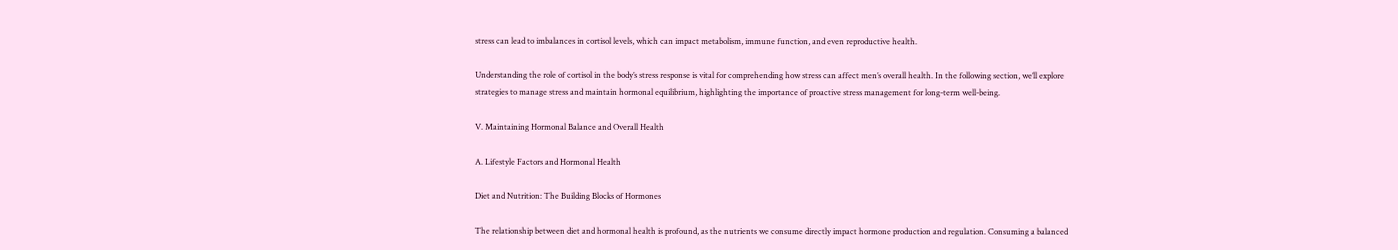stress can lead to imbalances in cortisol levels, which can impact metabolism, immune function, and even reproductive health.

Understanding the role of cortisol in the body’s stress response is vital for comprehending how stress can affect men’s overall health. In the following section, we’ll explore strategies to manage stress and maintain hormonal equilibrium, highlighting the importance of proactive stress management for long-term well-being.

V. Maintaining Hormonal Balance and Overall Health

A. Lifestyle Factors and Hormonal Health

Diet and Nutrition: The Building Blocks of Hormones

The relationship between diet and hormonal health is profound, as the nutrients we consume directly impact hormone production and regulation. Consuming a balanced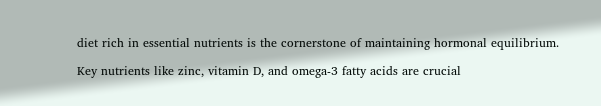diet rich in essential nutrients is the cornerstone of maintaining hormonal equilibrium.

Key nutrients like zinc, vitamin D, and omega-3 fatty acids are crucial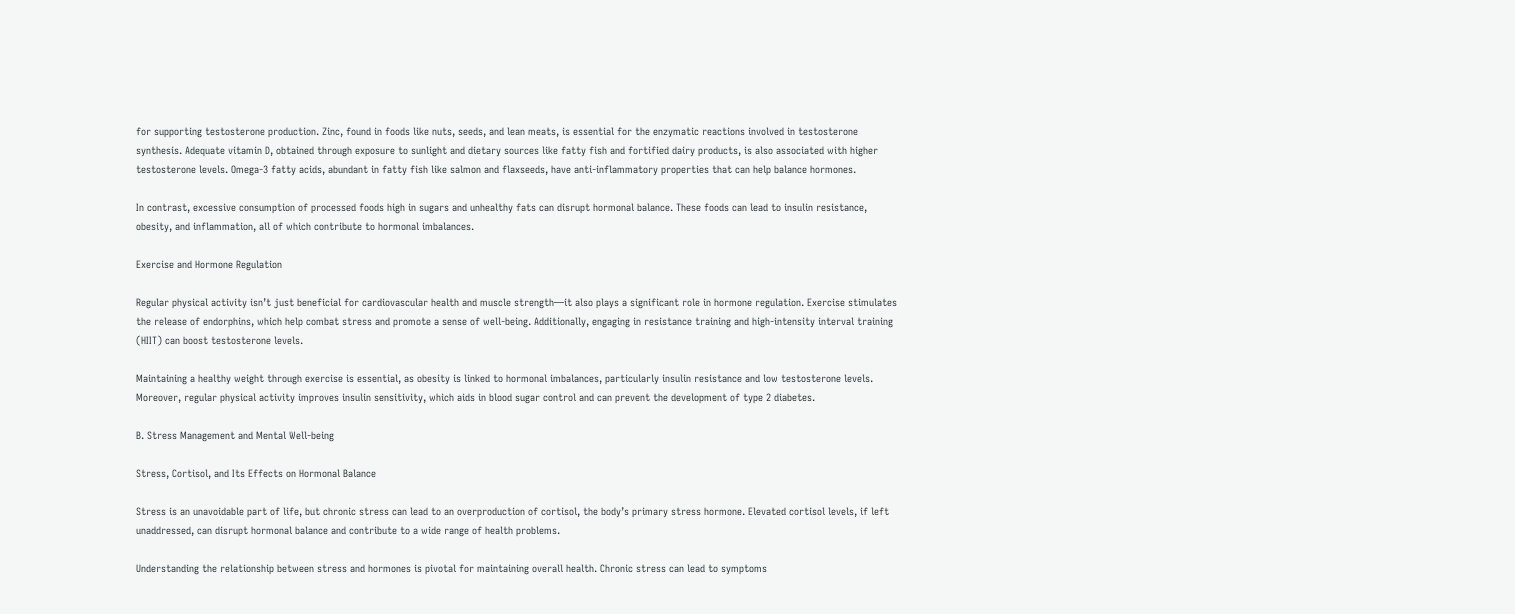for supporting testosterone production. Zinc, found in foods like nuts, seeds, and lean meats, is essential for the enzymatic reactions involved in testosterone synthesis. Adequate vitamin D, obtained through exposure to sunlight and dietary sources like fatty fish and fortified dairy products, is also associated with higher testosterone levels. Omega-3 fatty acids, abundant in fatty fish like salmon and flaxseeds, have anti-inflammatory properties that can help balance hormones.

In contrast, excessive consumption of processed foods high in sugars and unhealthy fats can disrupt hormonal balance. These foods can lead to insulin resistance, obesity, and inflammation, all of which contribute to hormonal imbalances.

Exercise and Hormone Regulation

Regular physical activity isn’t just beneficial for cardiovascular health and muscle strength—it also plays a significant role in hormone regulation. Exercise stimulates the release of endorphins, which help combat stress and promote a sense of well-being. Additionally, engaging in resistance training and high-intensity interval training (HIIT) can boost testosterone levels.

Maintaining a healthy weight through exercise is essential, as obesity is linked to hormonal imbalances, particularly insulin resistance and low testosterone levels. Moreover, regular physical activity improves insulin sensitivity, which aids in blood sugar control and can prevent the development of type 2 diabetes.

B. Stress Management and Mental Well-being

Stress, Cortisol, and Its Effects on Hormonal Balance

Stress is an unavoidable part of life, but chronic stress can lead to an overproduction of cortisol, the body’s primary stress hormone. Elevated cortisol levels, if left unaddressed, can disrupt hormonal balance and contribute to a wide range of health problems.

Understanding the relationship between stress and hormones is pivotal for maintaining overall health. Chronic stress can lead to symptoms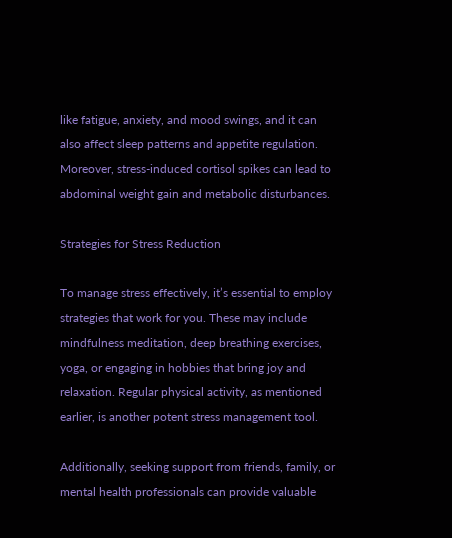like fatigue, anxiety, and mood swings, and it can also affect sleep patterns and appetite regulation. Moreover, stress-induced cortisol spikes can lead to abdominal weight gain and metabolic disturbances.

Strategies for Stress Reduction

To manage stress effectively, it’s essential to employ strategies that work for you. These may include mindfulness meditation, deep breathing exercises, yoga, or engaging in hobbies that bring joy and relaxation. Regular physical activity, as mentioned earlier, is another potent stress management tool.

Additionally, seeking support from friends, family, or mental health professionals can provide valuable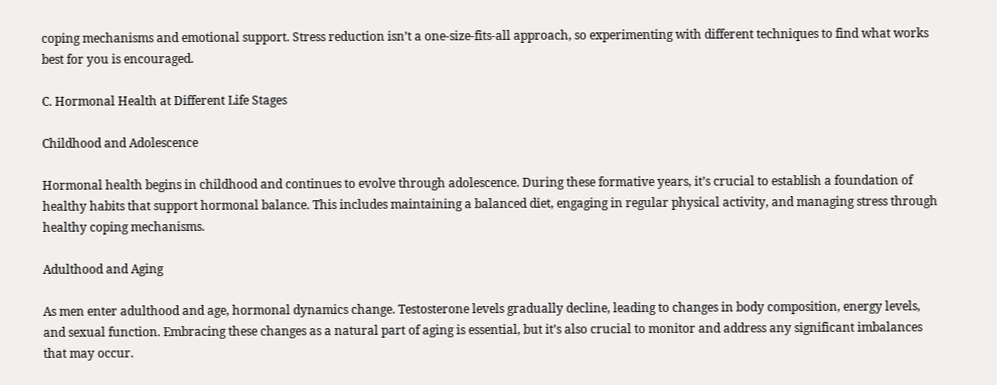coping mechanisms and emotional support. Stress reduction isn’t a one-size-fits-all approach, so experimenting with different techniques to find what works best for you is encouraged.

C. Hormonal Health at Different Life Stages

Childhood and Adolescence

Hormonal health begins in childhood and continues to evolve through adolescence. During these formative years, it’s crucial to establish a foundation of healthy habits that support hormonal balance. This includes maintaining a balanced diet, engaging in regular physical activity, and managing stress through healthy coping mechanisms.

Adulthood and Aging

As men enter adulthood and age, hormonal dynamics change. Testosterone levels gradually decline, leading to changes in body composition, energy levels, and sexual function. Embracing these changes as a natural part of aging is essential, but it’s also crucial to monitor and address any significant imbalances that may occur.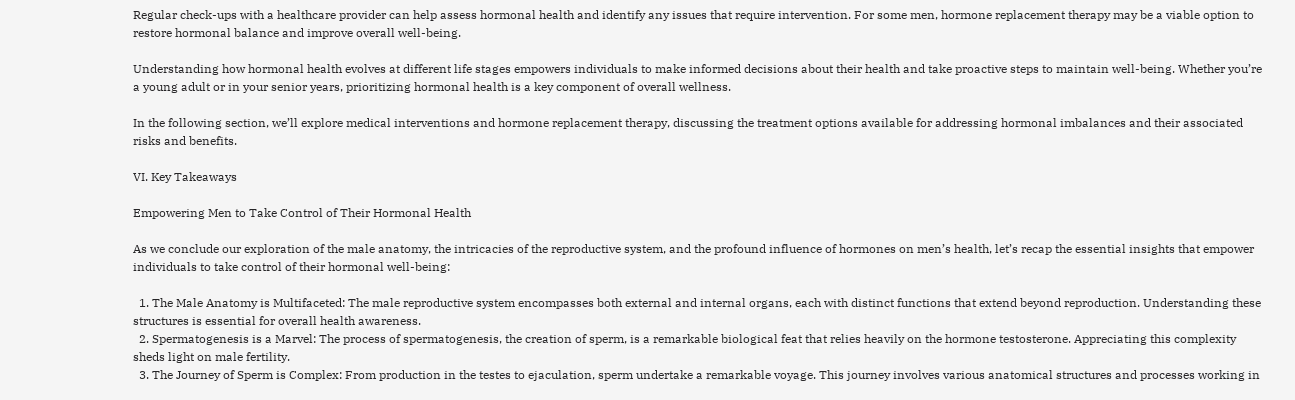Regular check-ups with a healthcare provider can help assess hormonal health and identify any issues that require intervention. For some men, hormone replacement therapy may be a viable option to restore hormonal balance and improve overall well-being.

Understanding how hormonal health evolves at different life stages empowers individuals to make informed decisions about their health and take proactive steps to maintain well-being. Whether you’re a young adult or in your senior years, prioritizing hormonal health is a key component of overall wellness.

In the following section, we’ll explore medical interventions and hormone replacement therapy, discussing the treatment options available for addressing hormonal imbalances and their associated risks and benefits.

VI. Key Takeaways

Empowering Men to Take Control of Their Hormonal Health

As we conclude our exploration of the male anatomy, the intricacies of the reproductive system, and the profound influence of hormones on men’s health, let’s recap the essential insights that empower individuals to take control of their hormonal well-being:

  1. The Male Anatomy is Multifaceted: The male reproductive system encompasses both external and internal organs, each with distinct functions that extend beyond reproduction. Understanding these structures is essential for overall health awareness.
  2. Spermatogenesis is a Marvel: The process of spermatogenesis, the creation of sperm, is a remarkable biological feat that relies heavily on the hormone testosterone. Appreciating this complexity sheds light on male fertility.
  3. The Journey of Sperm is Complex: From production in the testes to ejaculation, sperm undertake a remarkable voyage. This journey involves various anatomical structures and processes working in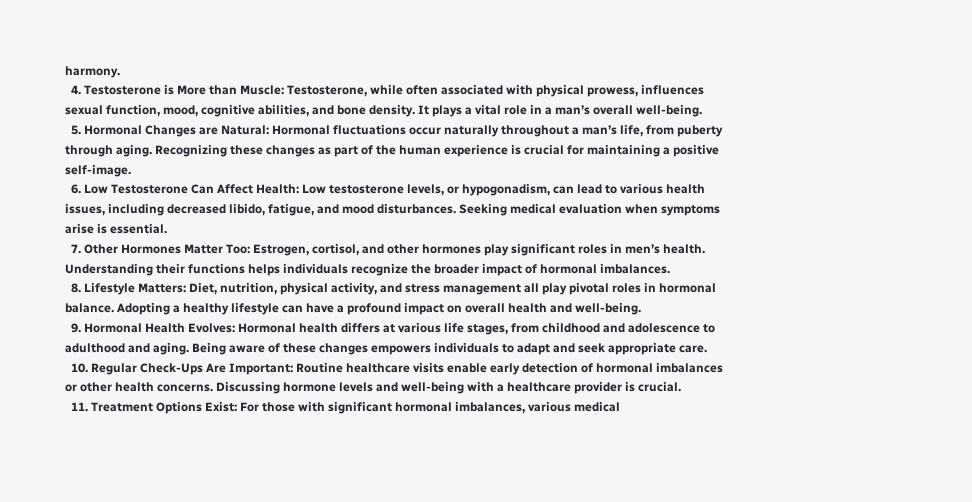harmony.
  4. Testosterone is More than Muscle: Testosterone, while often associated with physical prowess, influences sexual function, mood, cognitive abilities, and bone density. It plays a vital role in a man’s overall well-being.
  5. Hormonal Changes are Natural: Hormonal fluctuations occur naturally throughout a man’s life, from puberty through aging. Recognizing these changes as part of the human experience is crucial for maintaining a positive self-image.
  6. Low Testosterone Can Affect Health: Low testosterone levels, or hypogonadism, can lead to various health issues, including decreased libido, fatigue, and mood disturbances. Seeking medical evaluation when symptoms arise is essential.
  7. Other Hormones Matter Too: Estrogen, cortisol, and other hormones play significant roles in men’s health. Understanding their functions helps individuals recognize the broader impact of hormonal imbalances.
  8. Lifestyle Matters: Diet, nutrition, physical activity, and stress management all play pivotal roles in hormonal balance. Adopting a healthy lifestyle can have a profound impact on overall health and well-being.
  9. Hormonal Health Evolves: Hormonal health differs at various life stages, from childhood and adolescence to adulthood and aging. Being aware of these changes empowers individuals to adapt and seek appropriate care.
  10. Regular Check-Ups Are Important: Routine healthcare visits enable early detection of hormonal imbalances or other health concerns. Discussing hormone levels and well-being with a healthcare provider is crucial.
  11. Treatment Options Exist: For those with significant hormonal imbalances, various medical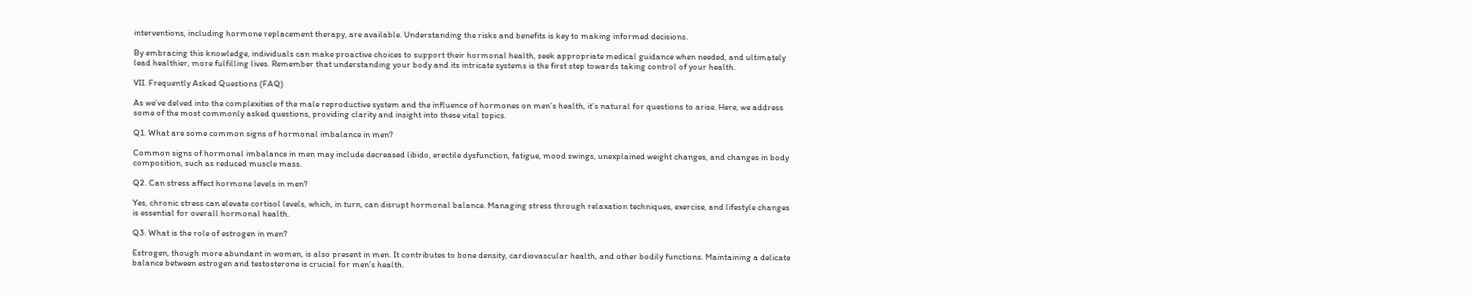interventions, including hormone replacement therapy, are available. Understanding the risks and benefits is key to making informed decisions.

By embracing this knowledge, individuals can make proactive choices to support their hormonal health, seek appropriate medical guidance when needed, and ultimately lead healthier, more fulfilling lives. Remember that understanding your body and its intricate systems is the first step towards taking control of your health.

VII. Frequently Asked Questions (FAQ)

As we’ve delved into the complexities of the male reproductive system and the influence of hormones on men’s health, it’s natural for questions to arise. Here, we address some of the most commonly asked questions, providing clarity and insight into these vital topics.

Q1. What are some common signs of hormonal imbalance in men?

Common signs of hormonal imbalance in men may include decreased libido, erectile dysfunction, fatigue, mood swings, unexplained weight changes, and changes in body composition, such as reduced muscle mass.

Q2. Can stress affect hormone levels in men?

Yes, chronic stress can elevate cortisol levels, which, in turn, can disrupt hormonal balance. Managing stress through relaxation techniques, exercise, and lifestyle changes is essential for overall hormonal health.

Q3. What is the role of estrogen in men?

Estrogen, though more abundant in women, is also present in men. It contributes to bone density, cardiovascular health, and other bodily functions. Maintaining a delicate balance between estrogen and testosterone is crucial for men’s health.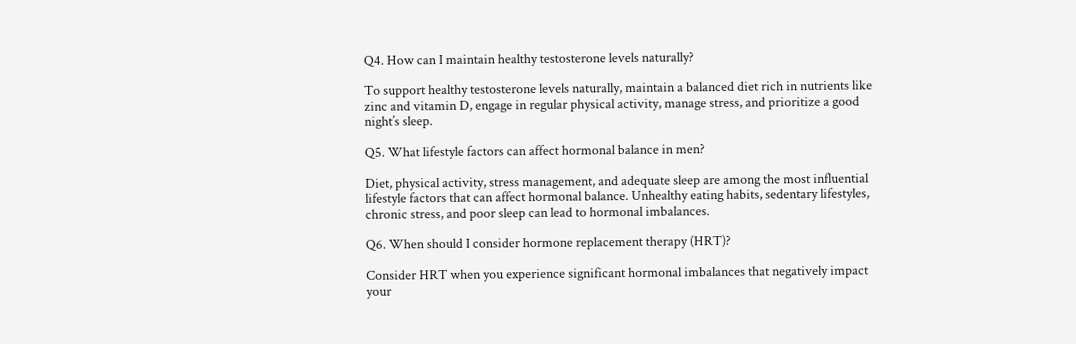Q4. How can I maintain healthy testosterone levels naturally?

To support healthy testosterone levels naturally, maintain a balanced diet rich in nutrients like zinc and vitamin D, engage in regular physical activity, manage stress, and prioritize a good night’s sleep.

Q5. What lifestyle factors can affect hormonal balance in men?

Diet, physical activity, stress management, and adequate sleep are among the most influential lifestyle factors that can affect hormonal balance. Unhealthy eating habits, sedentary lifestyles, chronic stress, and poor sleep can lead to hormonal imbalances.

Q6. When should I consider hormone replacement therapy (HRT)?

Consider HRT when you experience significant hormonal imbalances that negatively impact your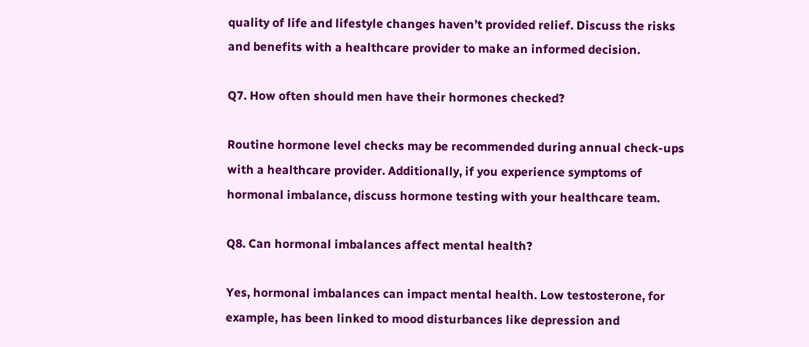quality of life and lifestyle changes haven’t provided relief. Discuss the risks and benefits with a healthcare provider to make an informed decision.

Q7. How often should men have their hormones checked?

Routine hormone level checks may be recommended during annual check-ups with a healthcare provider. Additionally, if you experience symptoms of hormonal imbalance, discuss hormone testing with your healthcare team.

Q8. Can hormonal imbalances affect mental health?

Yes, hormonal imbalances can impact mental health. Low testosterone, for example, has been linked to mood disturbances like depression and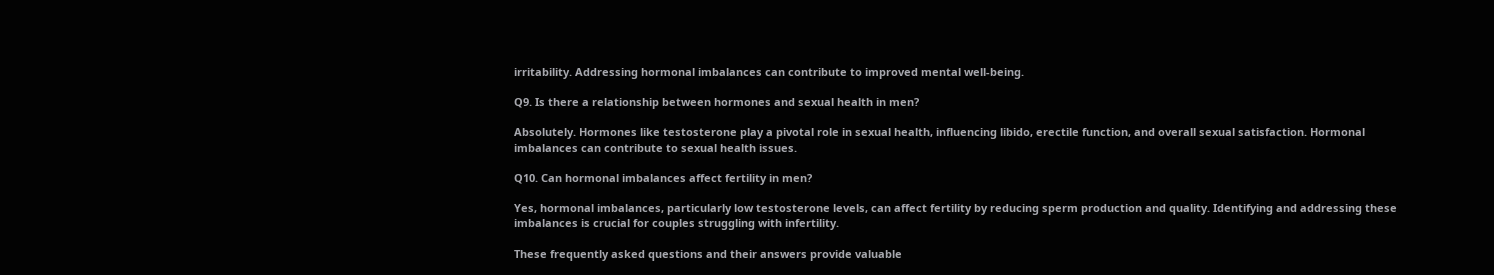irritability. Addressing hormonal imbalances can contribute to improved mental well-being.

Q9. Is there a relationship between hormones and sexual health in men?

Absolutely. Hormones like testosterone play a pivotal role in sexual health, influencing libido, erectile function, and overall sexual satisfaction. Hormonal imbalances can contribute to sexual health issues.

Q10. Can hormonal imbalances affect fertility in men?

Yes, hormonal imbalances, particularly low testosterone levels, can affect fertility by reducing sperm production and quality. Identifying and addressing these imbalances is crucial for couples struggling with infertility.

These frequently asked questions and their answers provide valuable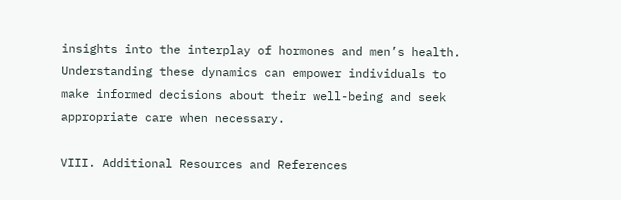insights into the interplay of hormones and men’s health. Understanding these dynamics can empower individuals to make informed decisions about their well-being and seek appropriate care when necessary.

VIII. Additional Resources and References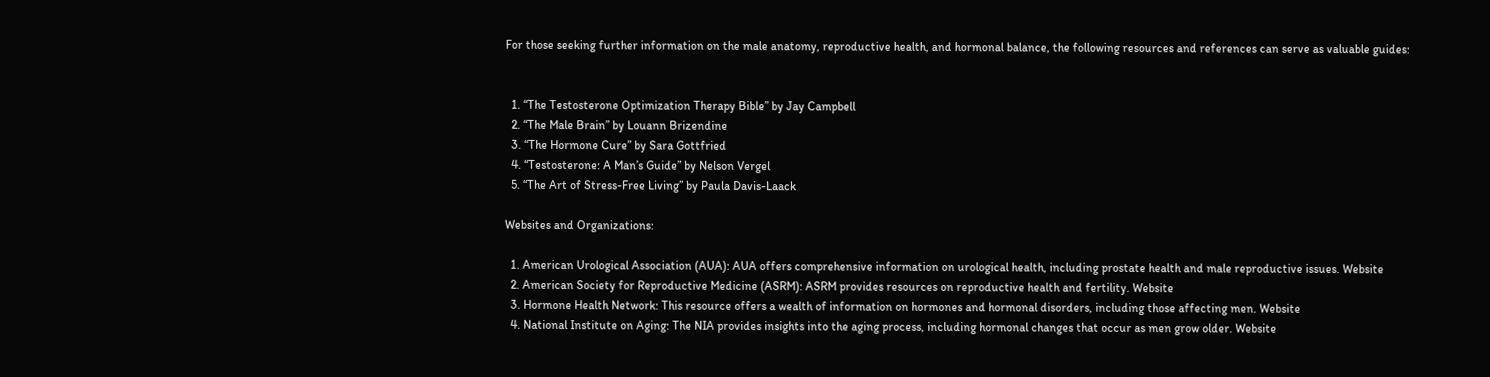For those seeking further information on the male anatomy, reproductive health, and hormonal balance, the following resources and references can serve as valuable guides:


  1. “The Testosterone Optimization Therapy Bible” by Jay Campbell
  2. “The Male Brain” by Louann Brizendine
  3. “The Hormone Cure” by Sara Gottfried
  4. “Testosterone: A Man’s Guide” by Nelson Vergel
  5. “The Art of Stress-Free Living” by Paula Davis-Laack

Websites and Organizations:

  1. American Urological Association (AUA): AUA offers comprehensive information on urological health, including prostate health and male reproductive issues. Website
  2. American Society for Reproductive Medicine (ASRM): ASRM provides resources on reproductive health and fertility. Website
  3. Hormone Health Network: This resource offers a wealth of information on hormones and hormonal disorders, including those affecting men. Website
  4. National Institute on Aging: The NIA provides insights into the aging process, including hormonal changes that occur as men grow older. Website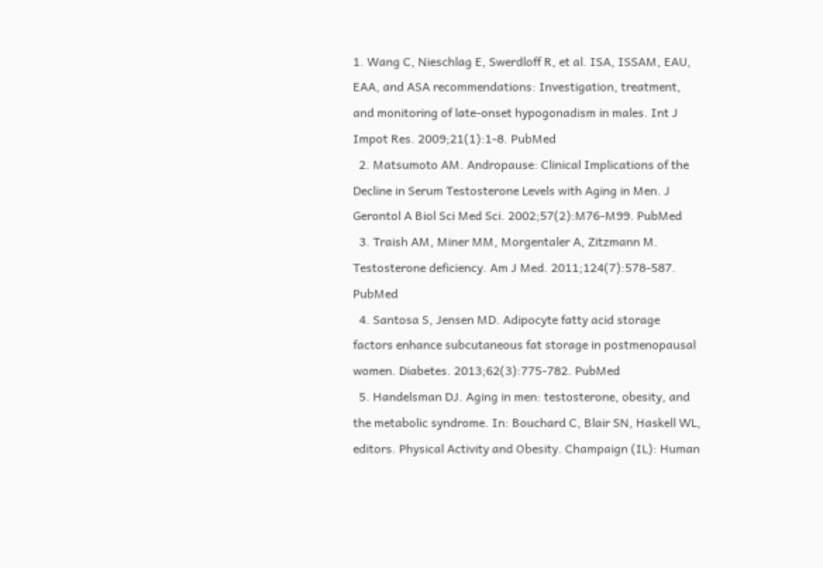1. Wang C, Nieschlag E, Swerdloff R, et al. ISA, ISSAM, EAU, EAA, and ASA recommendations: Investigation, treatment, and monitoring of late-onset hypogonadism in males. Int J Impot Res. 2009;21(1):1-8. PubMed
  2. Matsumoto AM. Andropause: Clinical Implications of the Decline in Serum Testosterone Levels with Aging in Men. J Gerontol A Biol Sci Med Sci. 2002;57(2):M76-M99. PubMed
  3. Traish AM, Miner MM, Morgentaler A, Zitzmann M. Testosterone deficiency. Am J Med. 2011;124(7):578-587. PubMed
  4. Santosa S, Jensen MD. Adipocyte fatty acid storage factors enhance subcutaneous fat storage in postmenopausal women. Diabetes. 2013;62(3):775-782. PubMed
  5. Handelsman DJ. Aging in men: testosterone, obesity, and the metabolic syndrome. In: Bouchard C, Blair SN, Haskell WL, editors. Physical Activity and Obesity. Champaign (IL): Human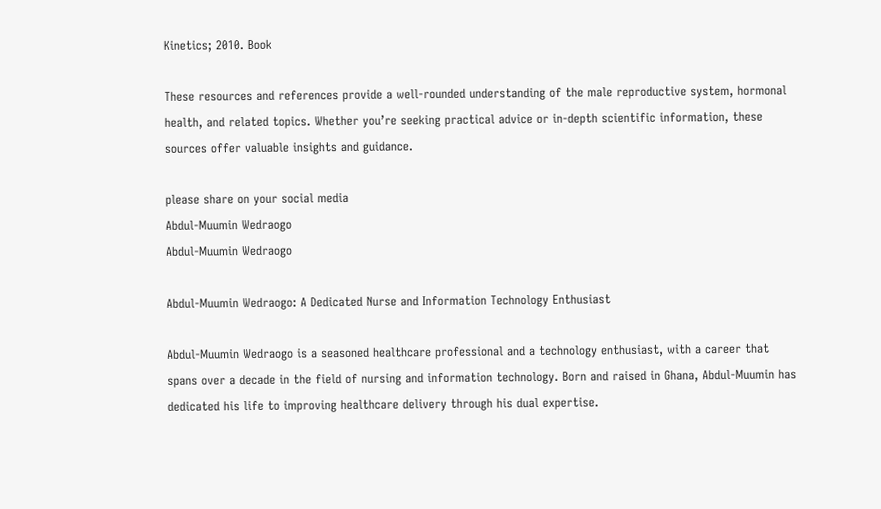Kinetics; 2010. Book

These resources and references provide a well-rounded understanding of the male reproductive system, hormonal health, and related topics. Whether you’re seeking practical advice or in-depth scientific information, these sources offer valuable insights and guidance.

please share on your social media
Abdul-Muumin Wedraogo
Abdul-Muumin Wedraogo

Abdul-Muumin Wedraogo: A Dedicated Nurse and Information Technology Enthusiast

Abdul-Muumin Wedraogo is a seasoned healthcare professional and a technology enthusiast, with a career that spans over a decade in the field of nursing and information technology. Born and raised in Ghana, Abdul-Muumin has dedicated his life to improving healthcare delivery through his dual expertise.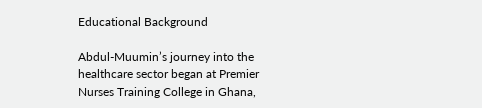Educational Background

Abdul-Muumin’s journey into the healthcare sector began at Premier Nurses Training College in Ghana,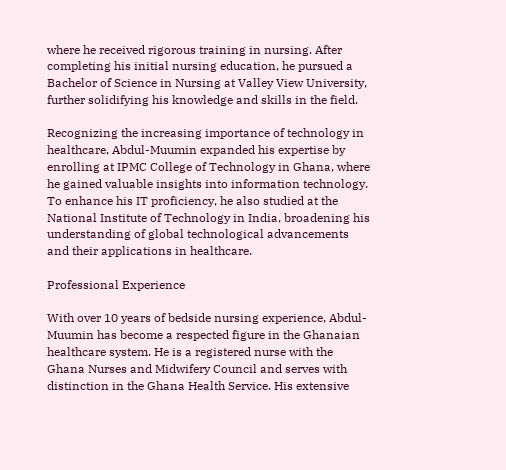where he received rigorous training in nursing. After completing his initial nursing education, he pursued a Bachelor of Science in Nursing at Valley View University, further solidifying his knowledge and skills in the field.

Recognizing the increasing importance of technology in healthcare, Abdul-Muumin expanded his expertise by enrolling at IPMC College of Technology in Ghana, where he gained valuable insights into information technology. To enhance his IT proficiency, he also studied at the National Institute of Technology in India, broadening his understanding of global technological advancements and their applications in healthcare.

Professional Experience

With over 10 years of bedside nursing experience, Abdul-Muumin has become a respected figure in the Ghanaian healthcare system. He is a registered nurse with the Ghana Nurses and Midwifery Council and serves with distinction in the Ghana Health Service. His extensive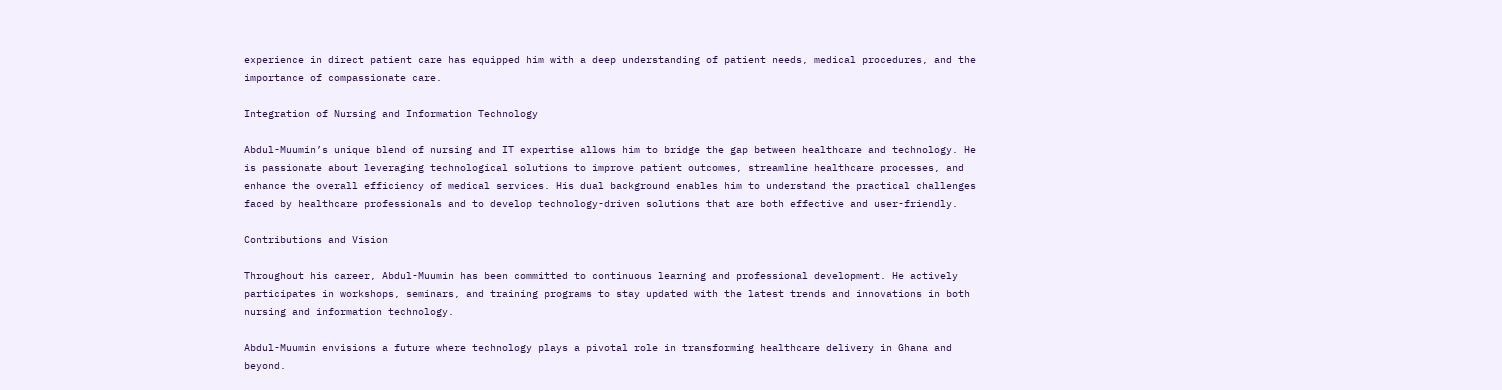experience in direct patient care has equipped him with a deep understanding of patient needs, medical procedures, and the importance of compassionate care.

Integration of Nursing and Information Technology

Abdul-Muumin’s unique blend of nursing and IT expertise allows him to bridge the gap between healthcare and technology. He is passionate about leveraging technological solutions to improve patient outcomes, streamline healthcare processes, and enhance the overall efficiency of medical services. His dual background enables him to understand the practical challenges faced by healthcare professionals and to develop technology-driven solutions that are both effective and user-friendly.

Contributions and Vision

Throughout his career, Abdul-Muumin has been committed to continuous learning and professional development. He actively participates in workshops, seminars, and training programs to stay updated with the latest trends and innovations in both nursing and information technology.

Abdul-Muumin envisions a future where technology plays a pivotal role in transforming healthcare delivery in Ghana and beyond.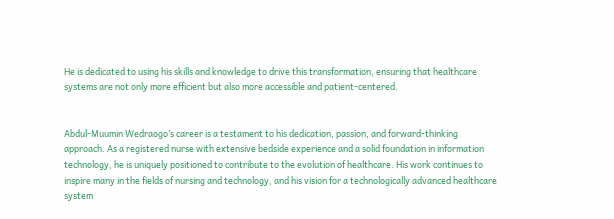He is dedicated to using his skills and knowledge to drive this transformation, ensuring that healthcare systems are not only more efficient but also more accessible and patient-centered.


Abdul-Muumin Wedraogo’s career is a testament to his dedication, passion, and forward-thinking approach. As a registered nurse with extensive bedside experience and a solid foundation in information technology, he is uniquely positioned to contribute to the evolution of healthcare. His work continues to inspire many in the fields of nursing and technology, and his vision for a technologically advanced healthcare system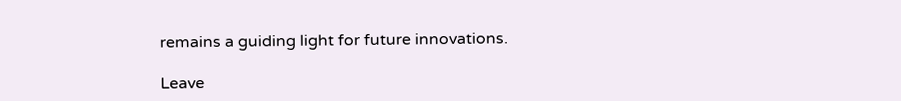remains a guiding light for future innovations.

Leave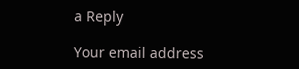a Reply

Your email address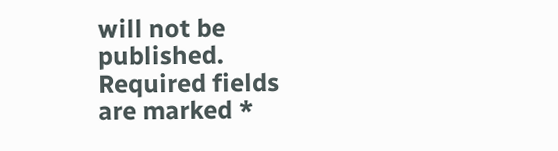will not be published. Required fields are marked *